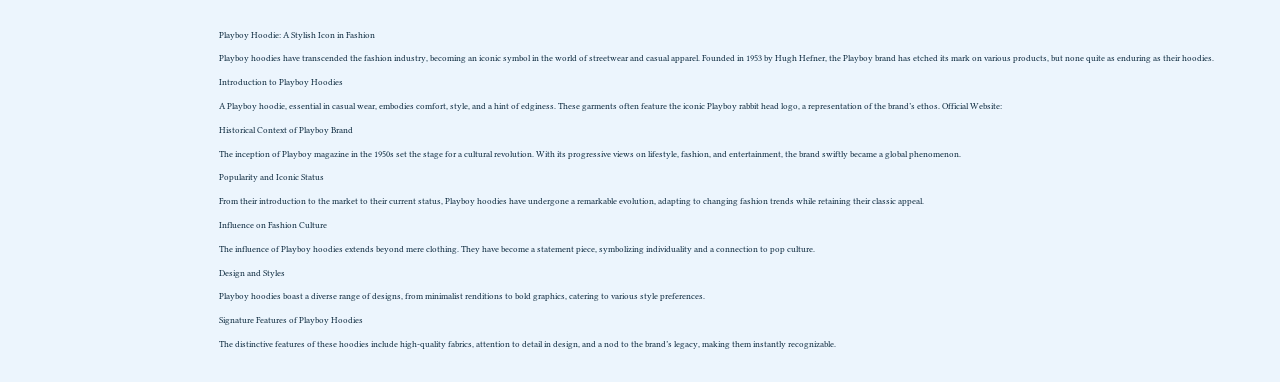Playboy Hoodie: A Stylish Icon in Fashion

Playboy hoodies have transcended the fashion industry, becoming an iconic symbol in the world of streetwear and casual apparel. Founded in 1953 by Hugh Hefner, the Playboy brand has etched its mark on various products, but none quite as enduring as their hoodies.

Introduction to Playboy Hoodies

A Playboy hoodie, essential in casual wear, embodies comfort, style, and a hint of edginess. These garments often feature the iconic Playboy rabbit head logo, a representation of the brand’s ethos. Official Website:

Historical Context of Playboy Brand

The inception of Playboy magazine in the 1950s set the stage for a cultural revolution. With its progressive views on lifestyle, fashion, and entertainment, the brand swiftly became a global phenomenon.

Popularity and Iconic Status

From their introduction to the market to their current status, Playboy hoodies have undergone a remarkable evolution, adapting to changing fashion trends while retaining their classic appeal.

Influence on Fashion Culture

The influence of Playboy hoodies extends beyond mere clothing. They have become a statement piece, symbolizing individuality and a connection to pop culture.

Design and Styles

Playboy hoodies boast a diverse range of designs, from minimalist renditions to bold graphics, catering to various style preferences.

Signature Features of Playboy Hoodies

The distinctive features of these hoodies include high-quality fabrics, attention to detail in design, and a nod to the brand’s legacy, making them instantly recognizable.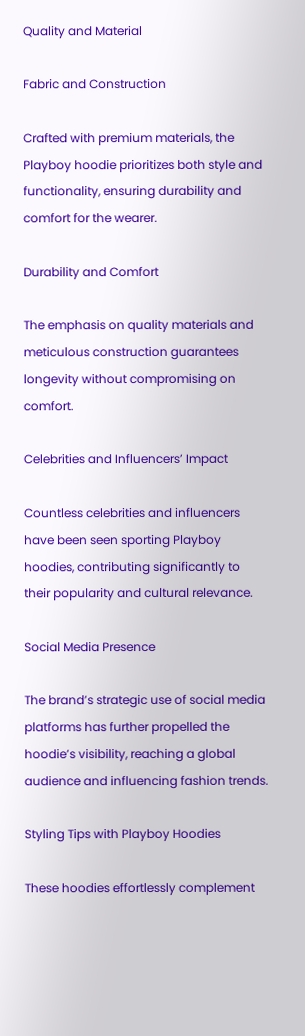Quality and Material

Fabric and Construction

Crafted with premium materials, the Playboy hoodie prioritizes both style and functionality, ensuring durability and comfort for the wearer.

Durability and Comfort

The emphasis on quality materials and meticulous construction guarantees longevity without compromising on comfort.

Celebrities and Influencers’ Impact

Countless celebrities and influencers have been seen sporting Playboy hoodies, contributing significantly to their popularity and cultural relevance.

Social Media Presence

The brand’s strategic use of social media platforms has further propelled the hoodie’s visibility, reaching a global audience and influencing fashion trends.

Styling Tips with Playboy Hoodies

These hoodies effortlessly complement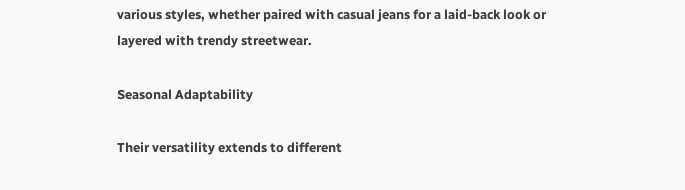various styles, whether paired with casual jeans for a laid-back look or layered with trendy streetwear.

Seasonal Adaptability

Their versatility extends to different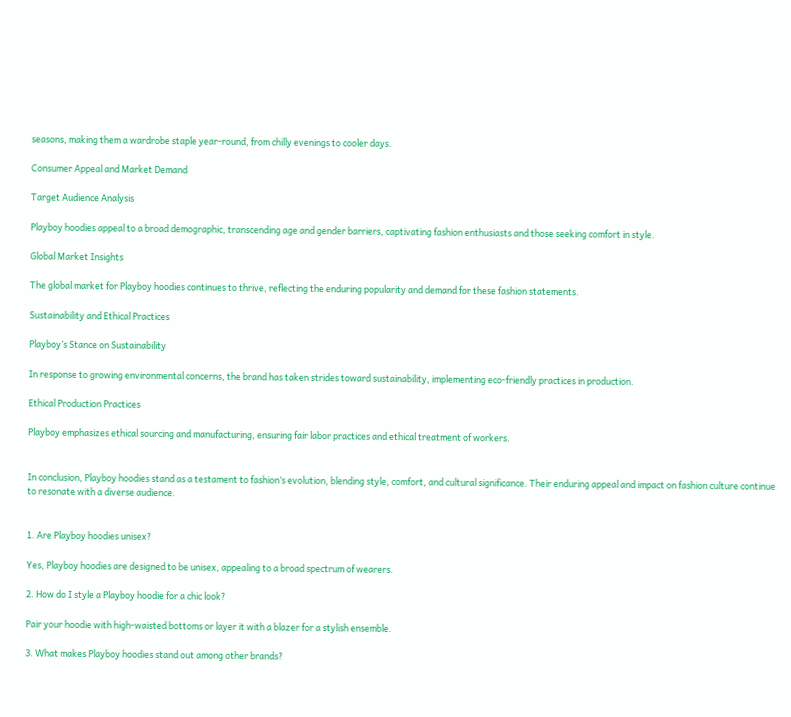seasons, making them a wardrobe staple year-round, from chilly evenings to cooler days.

Consumer Appeal and Market Demand

Target Audience Analysis

Playboy hoodies appeal to a broad demographic, transcending age and gender barriers, captivating fashion enthusiasts and those seeking comfort in style.

Global Market Insights

The global market for Playboy hoodies continues to thrive, reflecting the enduring popularity and demand for these fashion statements.

Sustainability and Ethical Practices

Playboy’s Stance on Sustainability

In response to growing environmental concerns, the brand has taken strides toward sustainability, implementing eco-friendly practices in production.

Ethical Production Practices

Playboy emphasizes ethical sourcing and manufacturing, ensuring fair labor practices and ethical treatment of workers.


In conclusion, Playboy hoodies stand as a testament to fashion’s evolution, blending style, comfort, and cultural significance. Their enduring appeal and impact on fashion culture continue to resonate with a diverse audience.


1. Are Playboy hoodies unisex?

Yes, Playboy hoodies are designed to be unisex, appealing to a broad spectrum of wearers.

2. How do I style a Playboy hoodie for a chic look?

Pair your hoodie with high-waisted bottoms or layer it with a blazer for a stylish ensemble.

3. What makes Playboy hoodies stand out among other brands?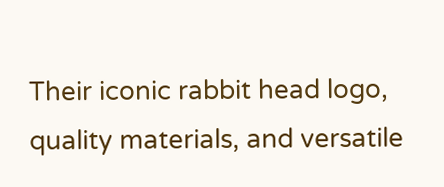Their iconic rabbit head logo, quality materials, and versatile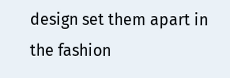design set them apart in the fashion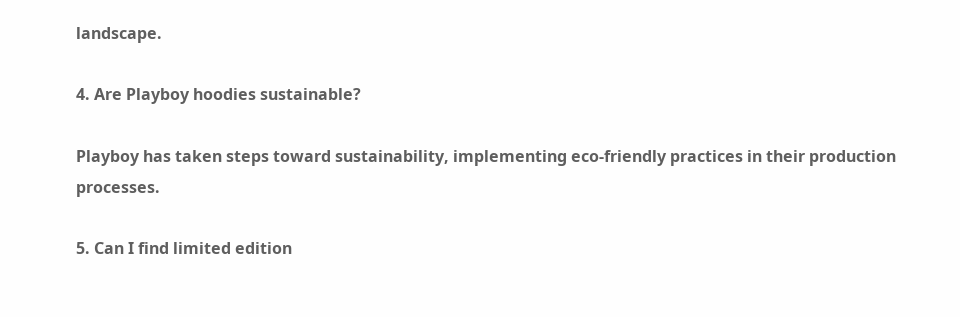landscape.

4. Are Playboy hoodies sustainable?

Playboy has taken steps toward sustainability, implementing eco-friendly practices in their production processes.

5. Can I find limited edition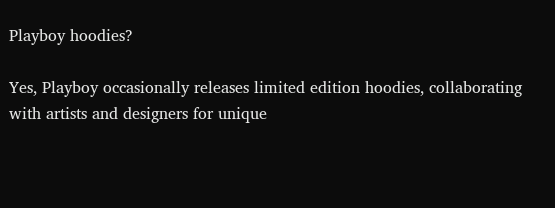Playboy hoodies?

Yes, Playboy occasionally releases limited edition hoodies, collaborating with artists and designers for unique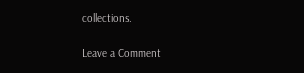collections.

Leave a Comment